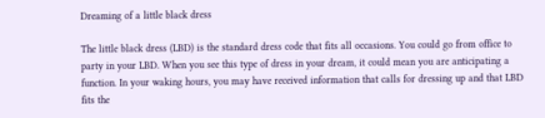Dreaming of a little black dress

The little black dress (LBD) is the standard dress code that fits all occasions. You could go from office to party in your LBD. When you see this type of dress in your dream, it could mean you are anticipating a function. In your waking hours, you may have received information that calls for dressing up and that LBD fits the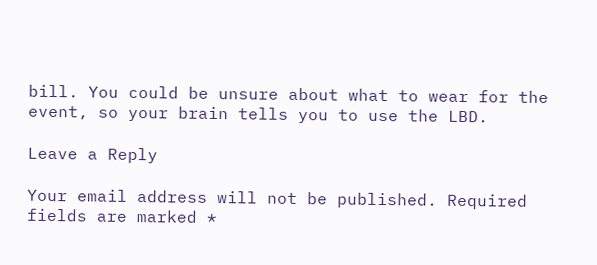bill. You could be unsure about what to wear for the event, so your brain tells you to use the LBD.

Leave a Reply

Your email address will not be published. Required fields are marked *